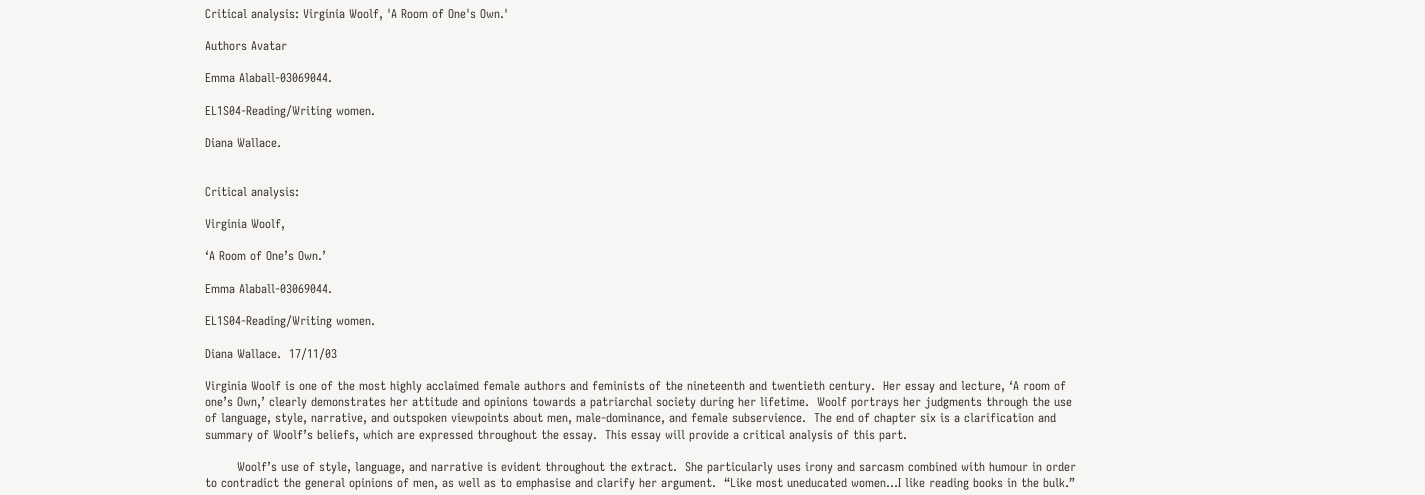Critical analysis: Virginia Woolf, 'A Room of One's Own.'

Authors Avatar

Emma Alaball-03069044.

EL1S04-Reading/Writing women.

Diana Wallace.


Critical analysis:

Virginia Woolf,

‘A Room of One’s Own.’

Emma Alaball-03069044.

EL1S04-Reading/Writing women.

Diana Wallace.  17/11/03

Virginia Woolf is one of the most highly acclaimed female authors and feminists of the nineteenth and twentieth century.  Her essay and lecture, ‘A room of one’s Own,’ clearly demonstrates her attitude and opinions towards a patriarchal society during her lifetime.  Woolf portrays her judgments through the use of language, style, narrative, and outspoken viewpoints about men, male-dominance, and female subservience.  The end of chapter six is a clarification and summary of Woolf’s beliefs, which are expressed throughout the essay.  This essay will provide a critical analysis of this part.

        Woolf’s use of style, language, and narrative is evident throughout the extract.  She particularly uses irony and sarcasm combined with humour in order to contradict the general opinions of men, as well as to emphasise and clarify her argument.  “Like most uneducated women…I like reading books in the bulk.”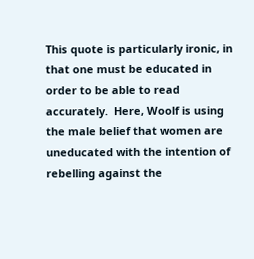This quote is particularly ironic, in that one must be educated in order to be able to read accurately.  Here, Woolf is using the male belief that women are uneducated with the intention of rebelling against the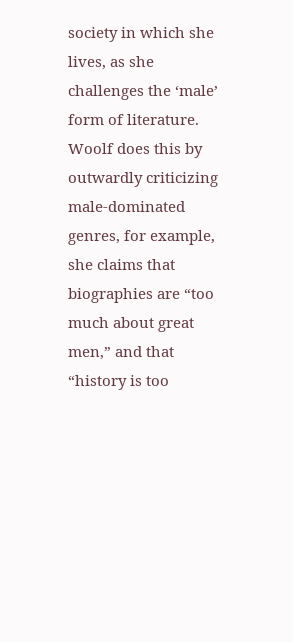society in which she lives, as she challenges the ‘male’ form of literature.  Woolf does this by outwardly criticizing male-dominated genres, for example, she claims that biographies are “too much about great men,” and that “history is too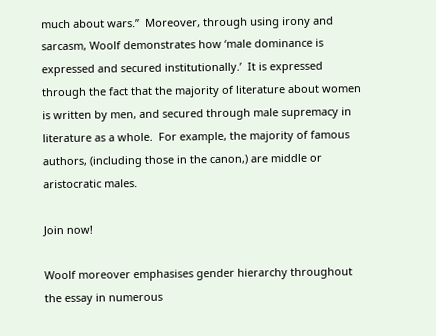much about wars.”  Moreover, through using irony and sarcasm, Woolf demonstrates how ‘male dominance is expressed and secured institutionally.’  It is expressed through the fact that the majority of literature about women is written by men, and secured through male supremacy in literature as a whole.  For example, the majority of famous authors, (including those in the canon,) are middle or aristocratic males.

Join now!

Woolf moreover emphasises gender hierarchy throughout the essay in numerous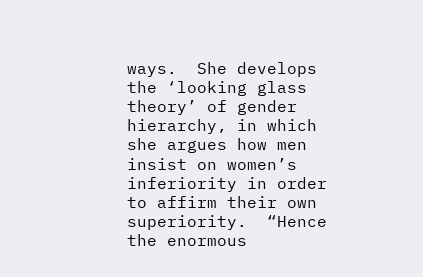ways.  She develops the ‘looking glass theory’ of gender hierarchy, in which she argues how men insist on women’s inferiority in order to affirm their own superiority.  “Hence the enormous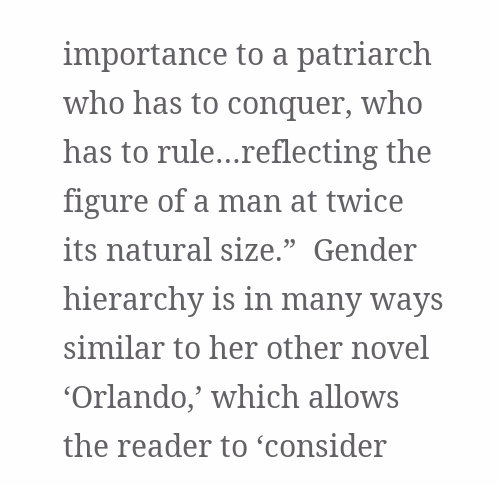importance to a patriarch who has to conquer, who has to rule…reflecting the figure of a man at twice its natural size.”  Gender hierarchy is in many ways similar to her other novel ‘Orlando,’ which allows the reader to ‘consider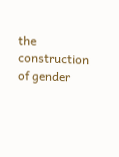the construction of gender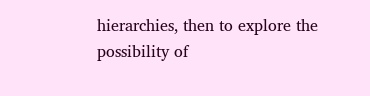hierarchies, then to explore the possibility of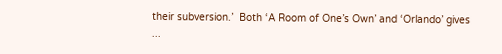their subversion.’  Both ‘A Room of One’s Own’ and ‘Orlando’ gives ...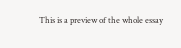This is a preview of the whole essay